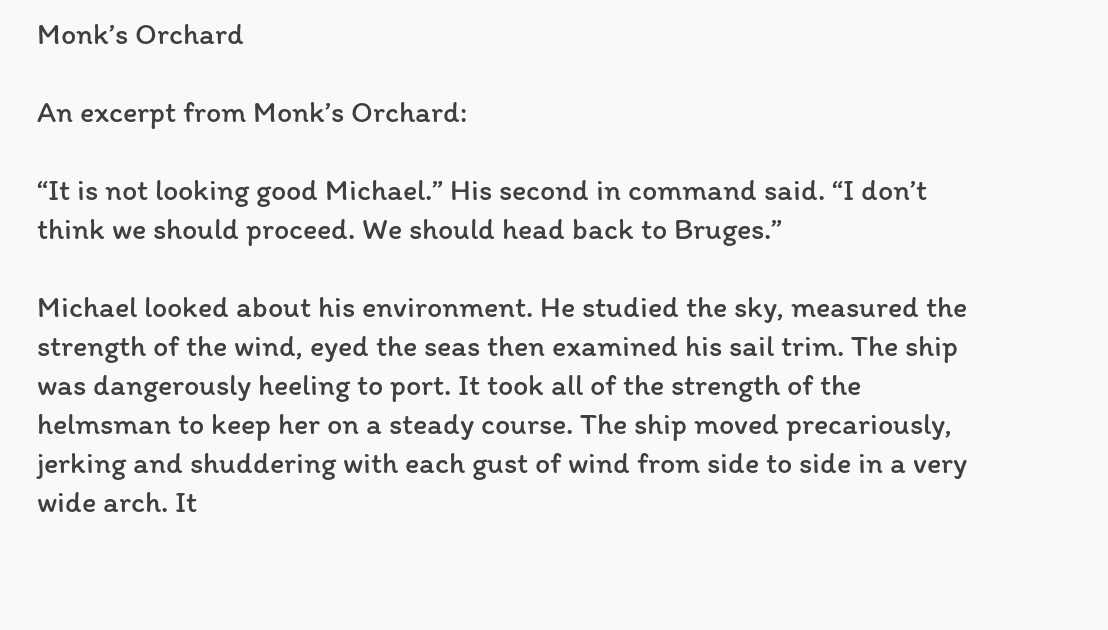Monk’s Orchard

An excerpt from Monk’s Orchard:

“It is not looking good Michael.” His second in command said. “I don’t think we should proceed. We should head back to Bruges.”

Michael looked about his environment. He studied the sky, measured the strength of the wind, eyed the seas then examined his sail trim. The ship was dangerously heeling to port. It took all of the strength of the helmsman to keep her on a steady course. The ship moved precariously, jerking and shuddering with each gust of wind from side to side in a very wide arch. It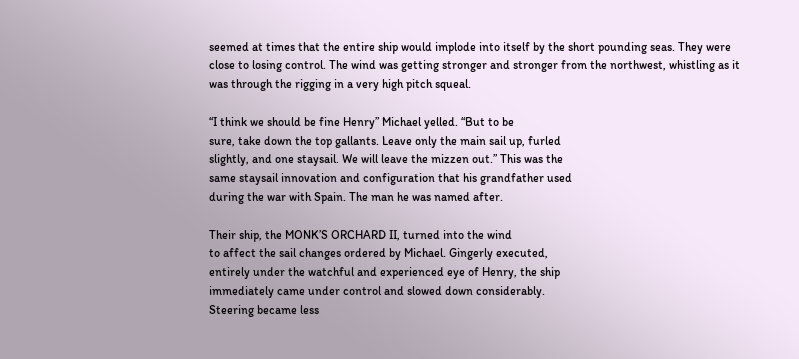seemed at times that the entire ship would implode into itself by the short pounding seas. They were close to losing control. The wind was getting stronger and stronger from the northwest, whistling as it was through the rigging in a very high pitch squeal.

“I think we should be fine Henry” Michael yelled. “But to be
sure, take down the top gallants. Leave only the main sail up, furled
slightly, and one staysail. We will leave the mizzen out.” This was the
same staysail innovation and configuration that his grandfather used
during the war with Spain. The man he was named after.

Their ship, the MONK’S ORCHARD II, turned into the wind
to affect the sail changes ordered by Michael. Gingerly executed,
entirely under the watchful and experienced eye of Henry, the ship
immediately came under control and slowed down considerably.
Steering became less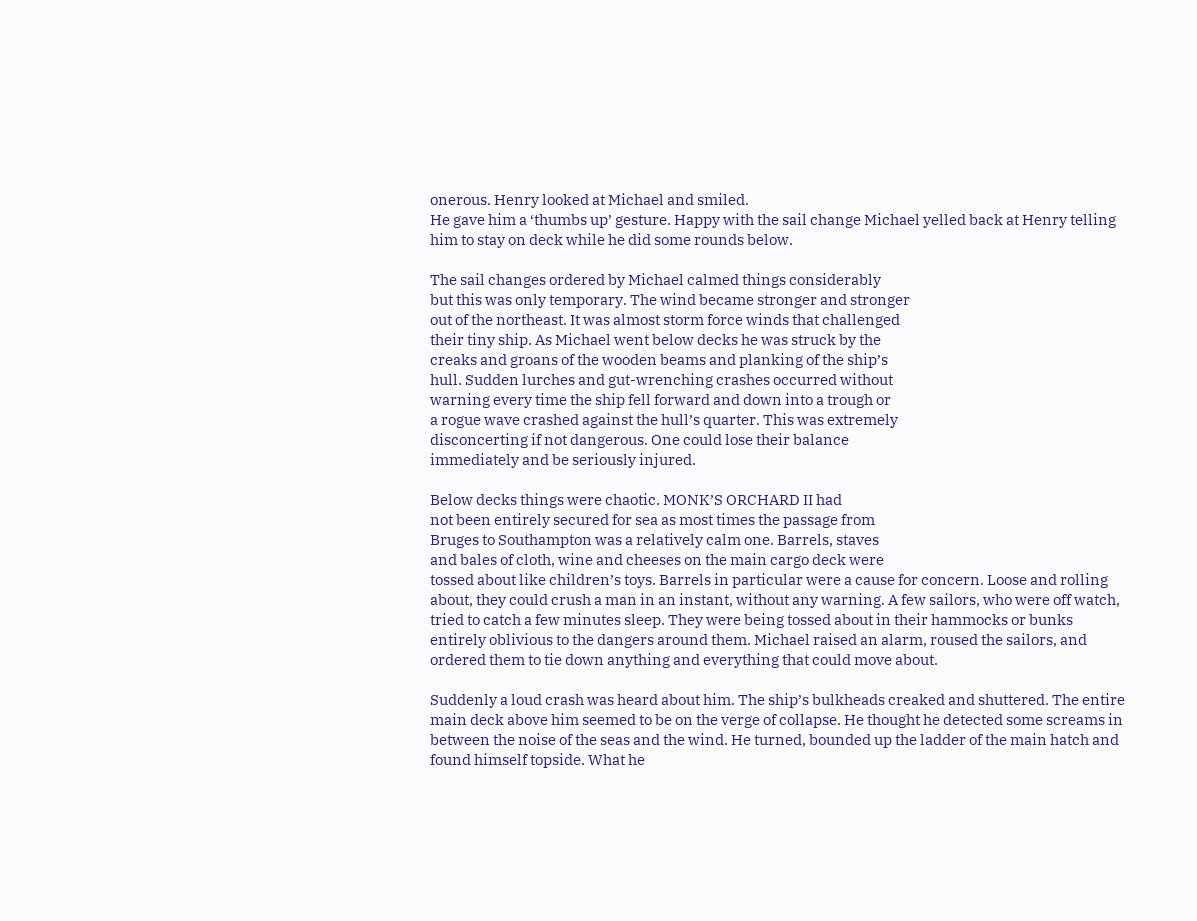onerous. Henry looked at Michael and smiled.
He gave him a ‘thumbs up’ gesture. Happy with the sail change Michael yelled back at Henry telling him to stay on deck while he did some rounds below.

The sail changes ordered by Michael calmed things considerably
but this was only temporary. The wind became stronger and stronger
out of the northeast. It was almost storm force winds that challenged
their tiny ship. As Michael went below decks he was struck by the
creaks and groans of the wooden beams and planking of the ship’s
hull. Sudden lurches and gut-wrenching crashes occurred without
warning every time the ship fell forward and down into a trough or
a rogue wave crashed against the hull’s quarter. This was extremely
disconcerting if not dangerous. One could lose their balance
immediately and be seriously injured.

Below decks things were chaotic. MONK’S ORCHARD II had
not been entirely secured for sea as most times the passage from
Bruges to Southampton was a relatively calm one. Barrels, staves
and bales of cloth, wine and cheeses on the main cargo deck were
tossed about like children’s toys. Barrels in particular were a cause for concern. Loose and rolling about, they could crush a man in an instant, without any warning. A few sailors, who were off watch, tried to catch a few minutes sleep. They were being tossed about in their hammocks or bunks entirely oblivious to the dangers around them. Michael raised an alarm, roused the sailors, and ordered them to tie down anything and everything that could move about.

Suddenly a loud crash was heard about him. The ship’s bulkheads creaked and shuttered. The entire main deck above him seemed to be on the verge of collapse. He thought he detected some screams in between the noise of the seas and the wind. He turned, bounded up the ladder of the main hatch and found himself topside. What he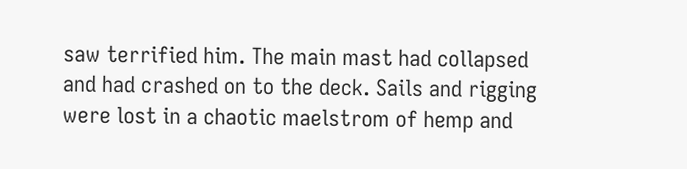saw terrified him. The main mast had collapsed and had crashed on to the deck. Sails and rigging were lost in a chaotic maelstrom of hemp and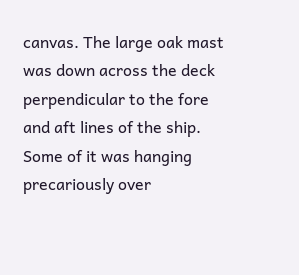canvas. The large oak mast was down across the deck perpendicular to the fore and aft lines of the ship. Some of it was hanging precariously over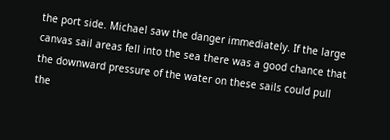the port side. Michael saw the danger immediately. If the large canvas sail areas fell into the sea there was a good chance that the downward pressure of the water on these sails could pull the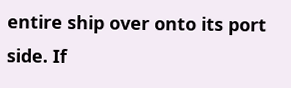entire ship over onto its port side. If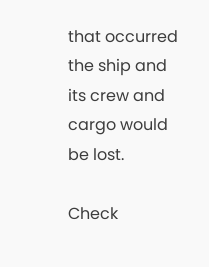that occurred the ship and its crew and cargo would be lost.

Check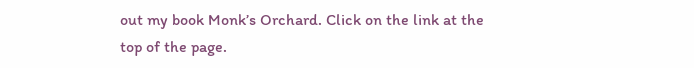out my book Monk’s Orchard. Click on the link at the top of the page.